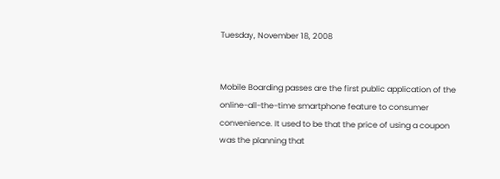Tuesday, November 18, 2008


Mobile Boarding passes are the first public application of the online-all-the-time smartphone feature to consumer convenience. It used to be that the price of using a coupon was the planning that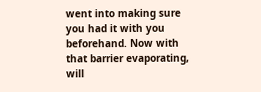went into making sure you had it with you beforehand. Now with that barrier evaporating, will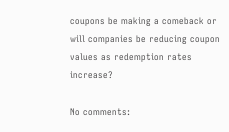coupons be making a comeback or will companies be reducing coupon values as redemption rates increase?

No comments: